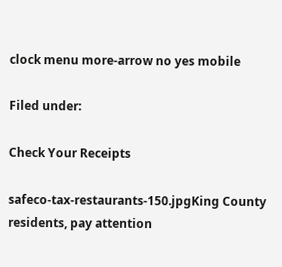clock menu more-arrow no yes mobile

Filed under:

Check Your Receipts

safeco-tax-restaurants-150.jpgKing County residents, pay attention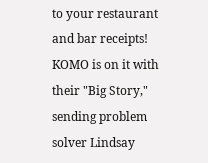to your restaurant and bar receipts! KOMO is on it with their "Big Story," sending problem solver Lindsay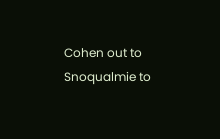Cohen out to Snoqualmie to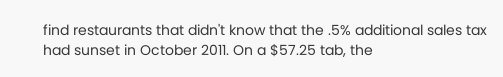find restaurants that didn't know that the .5% additional sales tax had sunset in October 2011. On a $57.25 tab, the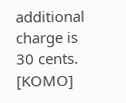additional charge is 30 cents. [KOMO]